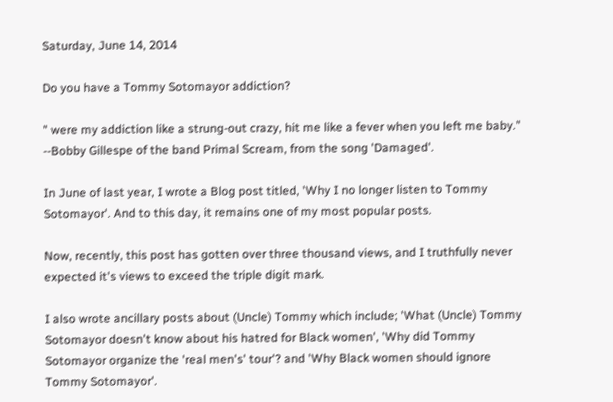Saturday, June 14, 2014

Do you have a Tommy Sotomayor addiction?

" were my addiction like a strung-out crazy, hit me like a fever when you left me baby."
--Bobby Gillespe of the band Primal Scream, from the song 'Damaged'.

In June of last year, I wrote a Blog post titled, 'Why I no longer listen to Tommy Sotomayor'. And to this day, it remains one of my most popular posts.

Now, recently, this post has gotten over three thousand views, and I truthfully never expected it's views to exceed the triple digit mark.

I also wrote ancillary posts about (Uncle) Tommy which include; 'What (Uncle) Tommy Sotomayor doesn't know about his hatred for Black women', 'Why did Tommy Sotomayor organize the 'real men's' tour'? and 'Why Black women should ignore Tommy Sotomayor'.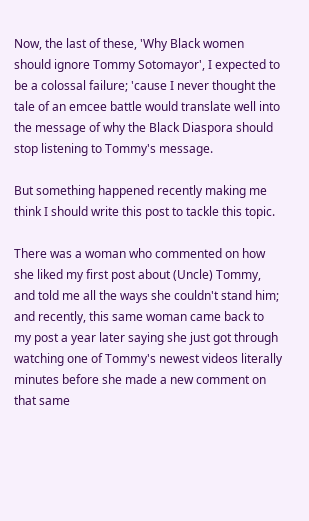Now, the last of these, 'Why Black women should ignore Tommy Sotomayor', I expected to be a colossal failure; 'cause I never thought the tale of an emcee battle would translate well into the message of why the Black Diaspora should stop listening to Tommy's message.

But something happened recently making me think I should write this post to tackle this topic.

There was a woman who commented on how she liked my first post about (Uncle) Tommy, and told me all the ways she couldn't stand him; and recently, this same woman came back to my post a year later saying she just got through watching one of Tommy's newest videos literally minutes before she made a new comment on that same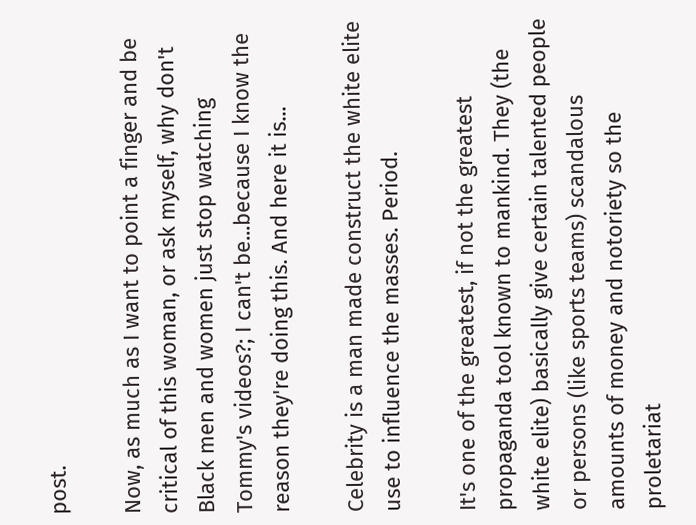post.

Now, as much as I want to point a finger and be critical of this woman, or ask myself, why don't Black men and women just stop watching Tommy's videos?; I can't be...because I know the reason they're doing this. And here it is...

Celebrity is a man made construct the white elite use to influence the masses. Period.

It's one of the greatest, if not the greatest propaganda tool known to mankind. They (the white elite) basically give certain talented people or persons (like sports teams) scandalous amounts of money and notoriety so the proletariat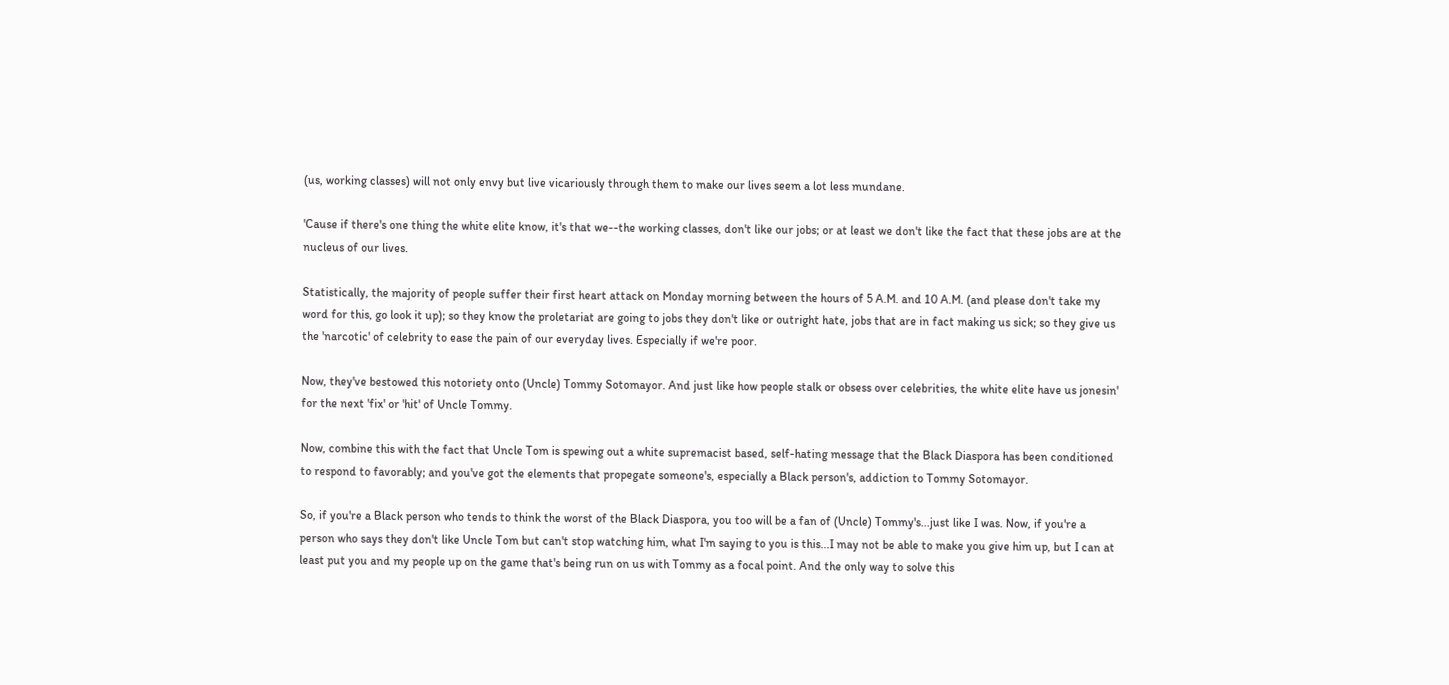(us, working classes) will not only envy but live vicariously through them to make our lives seem a lot less mundane.

'Cause if there's one thing the white elite know, it's that we--the working classes, don't like our jobs; or at least we don't like the fact that these jobs are at the nucleus of our lives.

Statistically, the majority of people suffer their first heart attack on Monday morning between the hours of 5 A.M. and 10 A.M. (and please don't take my word for this, go look it up); so they know the proletariat are going to jobs they don't like or outright hate, jobs that are in fact making us sick; so they give us the 'narcotic' of celebrity to ease the pain of our everyday lives. Especially if we're poor.

Now, they've bestowed this notoriety onto (Uncle) Tommy Sotomayor. And just like how people stalk or obsess over celebrities, the white elite have us jonesin' for the next 'fix' or 'hit' of Uncle Tommy.

Now, combine this with the fact that Uncle Tom is spewing out a white supremacist based, self-hating message that the Black Diaspora has been conditioned to respond to favorably; and you've got the elements that propegate someone's, especially a Black person's, addiction to Tommy Sotomayor.

So, if you're a Black person who tends to think the worst of the Black Diaspora, you too will be a fan of (Uncle) Tommy's...just like I was. Now, if you're a person who says they don't like Uncle Tom but can't stop watching him, what I'm saying to you is this...I may not be able to make you give him up, but I can at least put you and my people up on the game that's being run on us with Tommy as a focal point. And the only way to solve this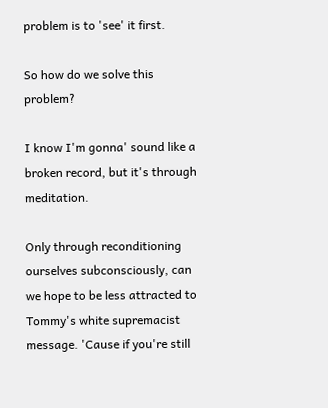problem is to 'see' it first.

So how do we solve this problem?

I know I'm gonna' sound like a broken record, but it's through meditation.

Only through reconditioning ourselves subconsciously, can we hope to be less attracted to Tommy's white supremacist message. 'Cause if you're still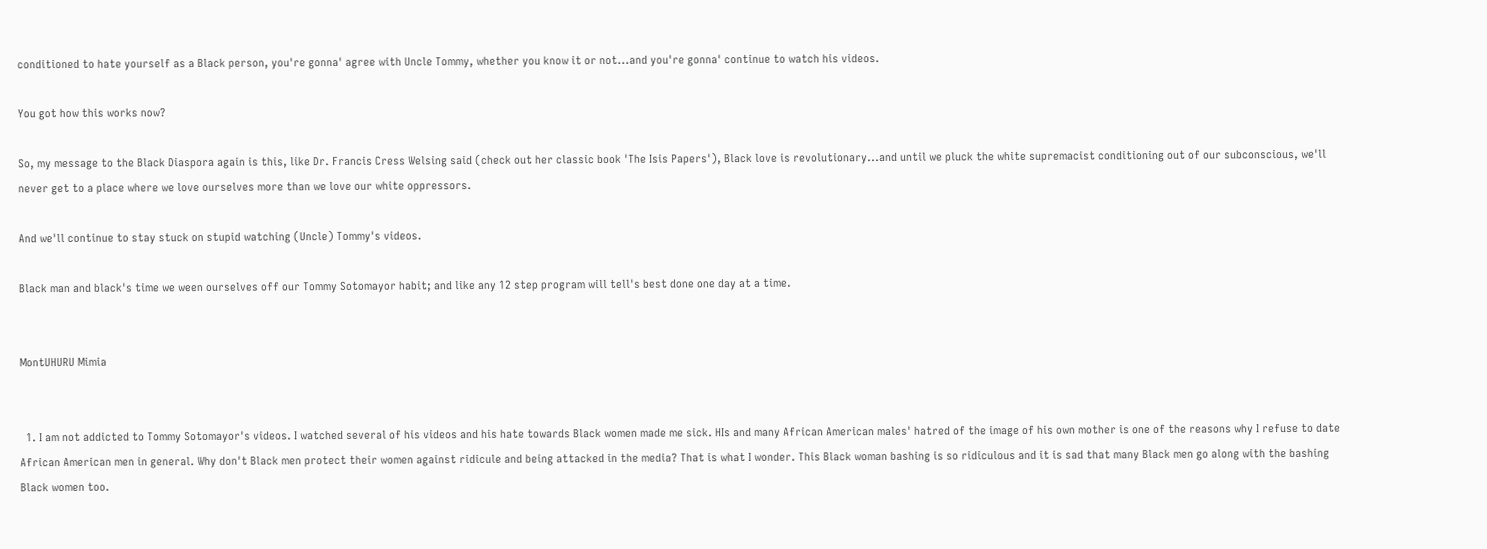conditioned to hate yourself as a Black person, you're gonna' agree with Uncle Tommy, whether you know it or not...and you're gonna' continue to watch his videos.

You got how this works now?

So, my message to the Black Diaspora again is this, like Dr. Francis Cress Welsing said (check out her classic book 'The Isis Papers'), Black love is revolutionary...and until we pluck the white supremacist conditioning out of our subconscious, we'll never get to a place where we love ourselves more than we love our white oppressors.

And we'll continue to stay stuck on stupid watching (Uncle) Tommy's videos.

Black man and black's time we ween ourselves off our Tommy Sotomayor habit; and like any 12 step program will tell's best done one day at a time.


MontUHURU Mimia


  1. I am not addicted to Tommy Sotomayor's videos. I watched several of his videos and his hate towards Black women made me sick. HIs and many African American males' hatred of the image of his own mother is one of the reasons why I refuse to date African American men in general. Why don't Black men protect their women against ridicule and being attacked in the media? That is what I wonder. This Black woman bashing is so ridiculous and it is sad that many Black men go along with the bashing Black women too.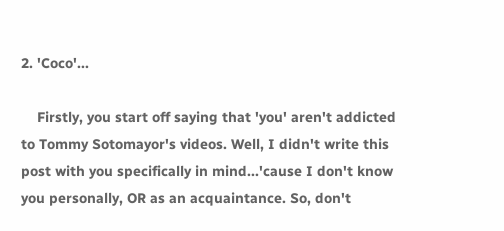2. 'Coco'...

    Firstly, you start off saying that 'you' aren't addicted to Tommy Sotomayor's videos. Well, I didn't write this post with you specifically in mind...'cause I don't know you personally, OR as an acquaintance. So, don't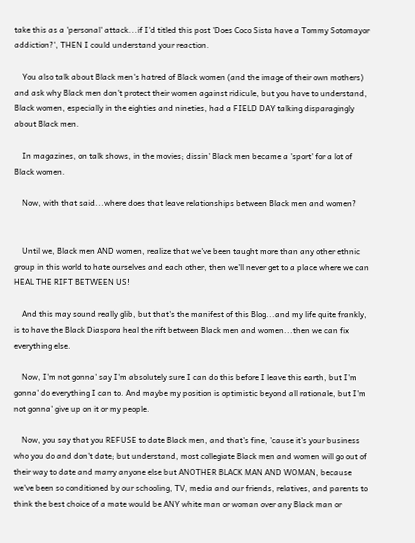take this as a 'personal' attack...if I'd titled this post 'Does Coco Sista have a Tommy Sotomayor addiction?', THEN I could understand your reaction.

    You also talk about Black men's hatred of Black women (and the image of their own mothers) and ask why Black men don't protect their women against ridicule, but you have to understand, Black women, especially in the eighties and nineties, had a FIELD DAY talking disparagingly about Black men.

    In magazines, on talk shows, in the movies; dissin' Black men became a 'sport' for a lot of Black women.

    Now, with that said...where does that leave relationships between Black men and women?


    Until we, Black men AND women, realize that we've been taught more than any other ethnic group in this world to hate ourselves and each other, then we'll never get to a place where we can HEAL THE RIFT BETWEEN US!

    And this may sound really glib, but that's the manifest of this Blog...and my life quite frankly, is to have the Black Diaspora heal the rift between Black men and women...then we can fix everything else.

    Now, I'm not gonna' say I'm absolutely sure I can do this before I leave this earth, but I'm gonna' do everything I can to. And maybe my position is optimistic beyond all rationale, but I'm not gonna' give up on it or my people.

    Now, you say that you REFUSE to date Black men, and that's fine, 'cause it's your business who you do and don't date; but understand, most collegiate Black men and women will go out of their way to date and marry anyone else but ANOTHER BLACK MAN AND WOMAN, because we've been so conditioned by our schooling, TV, media and our friends, relatives, and parents to think the best choice of a mate would be ANY white man or woman over any Black man or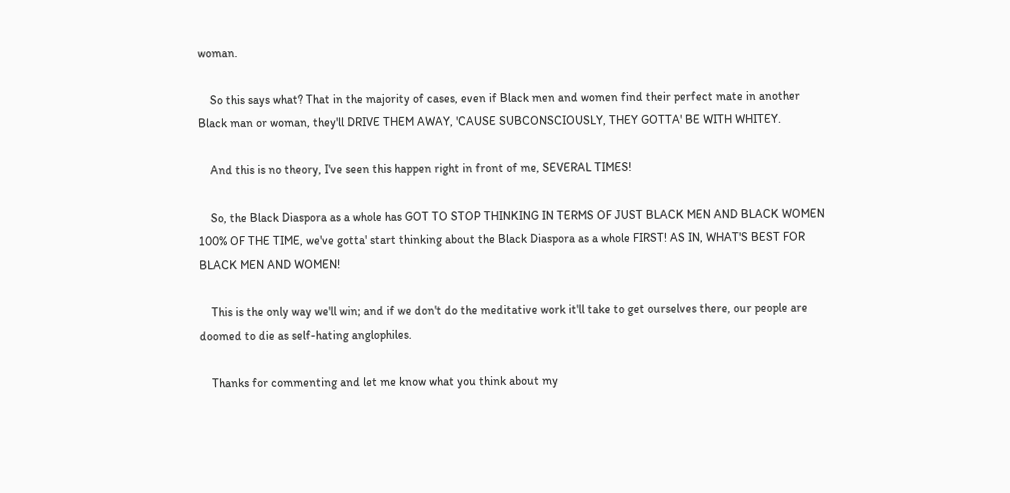woman.

    So this says what? That in the majority of cases, even if Black men and women find their perfect mate in another Black man or woman, they'll DRIVE THEM AWAY, 'CAUSE SUBCONSCIOUSLY, THEY GOTTA' BE WITH WHITEY.

    And this is no theory, I've seen this happen right in front of me, SEVERAL TIMES!

    So, the Black Diaspora as a whole has GOT TO STOP THINKING IN TERMS OF JUST BLACK MEN AND BLACK WOMEN 100% OF THE TIME, we've gotta' start thinking about the Black Diaspora as a whole FIRST! AS IN, WHAT'S BEST FOR BLACK MEN AND WOMEN!

    This is the only way we'll win; and if we don't do the meditative work it'll take to get ourselves there, our people are doomed to die as self-hating anglophiles.

    Thanks for commenting and let me know what you think about my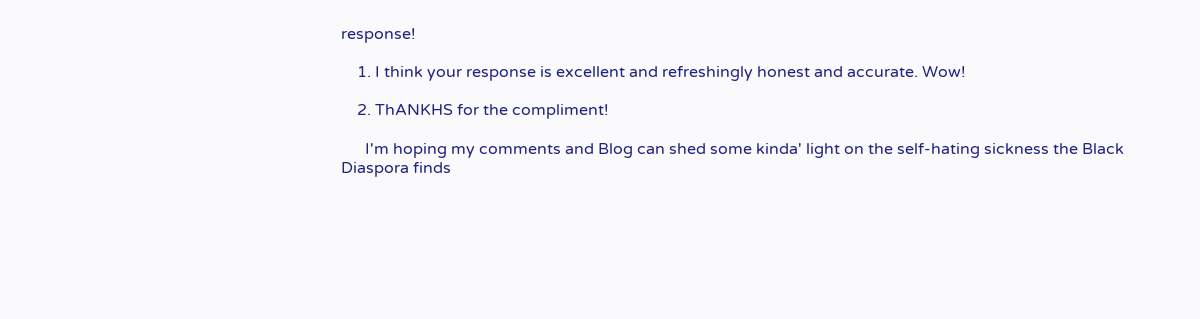response!

    1. I think your response is excellent and refreshingly honest and accurate. Wow!

    2. ThANKHS for the compliment!

      I'm hoping my comments and Blog can shed some kinda' light on the self-hating sickness the Black Diaspora finds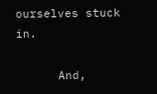ourselves stuck in.

      And,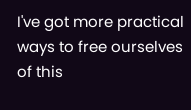I've got more practical ways to free ourselves of this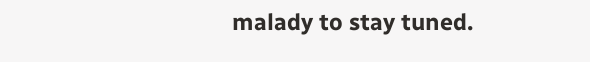malady to stay tuned.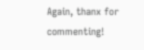Again, thanx for commenting!